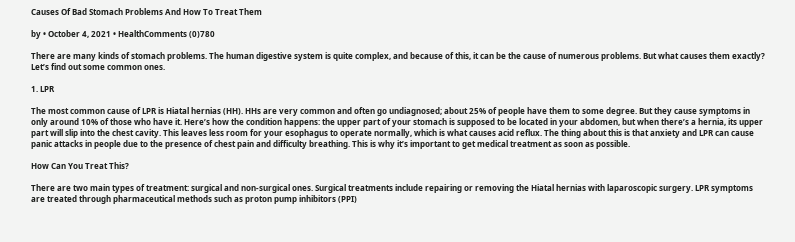Causes Of Bad Stomach Problems And How To Treat Them

by • October 4, 2021 • HealthComments (0)780

There are many kinds of stomach problems. The human digestive system is quite complex, and because of this, it can be the cause of numerous problems. But what causes them exactly? Let’s find out some common ones.

1. LPR

The most common cause of LPR is Hiatal hernias (HH). HHs are very common and often go undiagnosed; about 25% of people have them to some degree. But they cause symptoms in only around 10% of those who have it. Here’s how the condition happens: the upper part of your stomach is supposed to be located in your abdomen, but when there’s a hernia, its upper part will slip into the chest cavity. This leaves less room for your esophagus to operate normally, which is what causes acid reflux. The thing about this is that anxiety and LPR can cause panic attacks in people due to the presence of chest pain and difficulty breathing. This is why it’s important to get medical treatment as soon as possible.

How Can You Treat This?

There are two main types of treatment: surgical and non-surgical ones. Surgical treatments include repairing or removing the Hiatal hernias with laparoscopic surgery. LPR symptoms are treated through pharmaceutical methods such as proton pump inhibitors (PPI)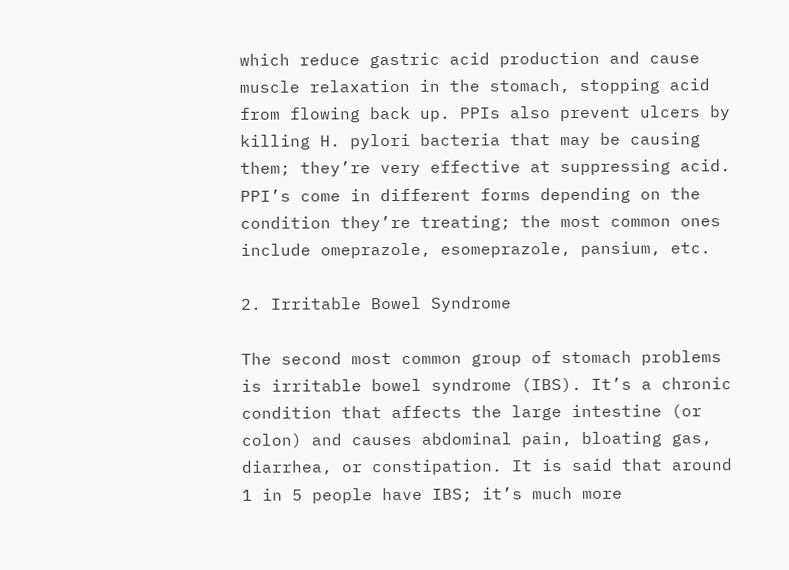which reduce gastric acid production and cause muscle relaxation in the stomach, stopping acid from flowing back up. PPIs also prevent ulcers by killing H. pylori bacteria that may be causing them; they’re very effective at suppressing acid. PPI’s come in different forms depending on the condition they’re treating; the most common ones include omeprazole, esomeprazole, pansium, etc.

2. Irritable Bowel Syndrome

The second most common group of stomach problems is irritable bowel syndrome (IBS). It’s a chronic condition that affects the large intestine (or colon) and causes abdominal pain, bloating gas, diarrhea, or constipation. It is said that around 1 in 5 people have IBS; it’s much more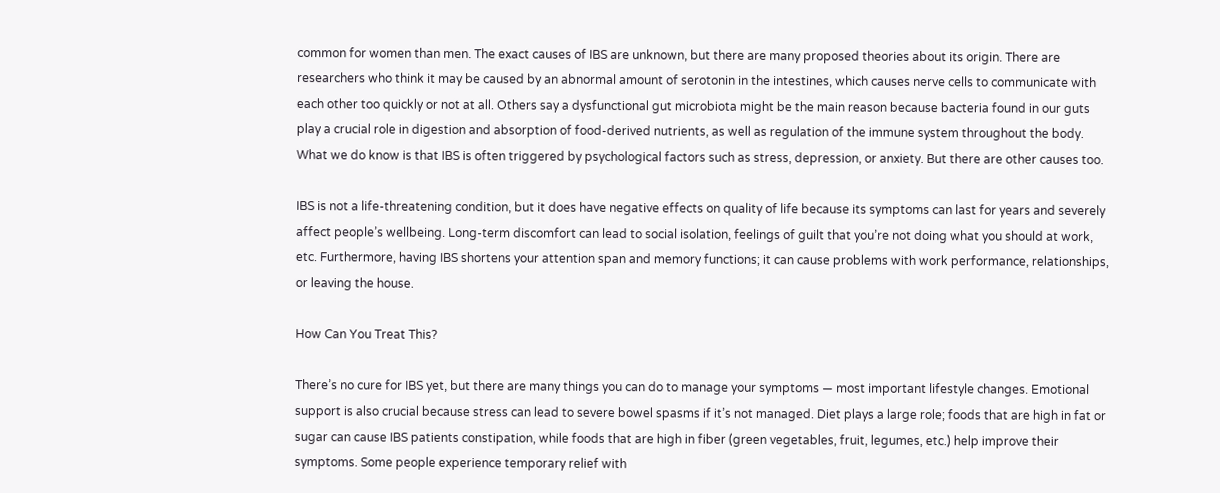common for women than men. The exact causes of IBS are unknown, but there are many proposed theories about its origin. There are researchers who think it may be caused by an abnormal amount of serotonin in the intestines, which causes nerve cells to communicate with each other too quickly or not at all. Others say a dysfunctional gut microbiota might be the main reason because bacteria found in our guts play a crucial role in digestion and absorption of food-derived nutrients, as well as regulation of the immune system throughout the body. What we do know is that IBS is often triggered by psychological factors such as stress, depression, or anxiety. But there are other causes too.

IBS is not a life-threatening condition, but it does have negative effects on quality of life because its symptoms can last for years and severely affect people’s wellbeing. Long-term discomfort can lead to social isolation, feelings of guilt that you’re not doing what you should at work, etc. Furthermore, having IBS shortens your attention span and memory functions; it can cause problems with work performance, relationships, or leaving the house.

How Can You Treat This?

There’s no cure for IBS yet, but there are many things you can do to manage your symptoms — most important lifestyle changes. Emotional support is also crucial because stress can lead to severe bowel spasms if it’s not managed. Diet plays a large role; foods that are high in fat or sugar can cause IBS patients constipation, while foods that are high in fiber (green vegetables, fruit, legumes, etc.) help improve their symptoms. Some people experience temporary relief with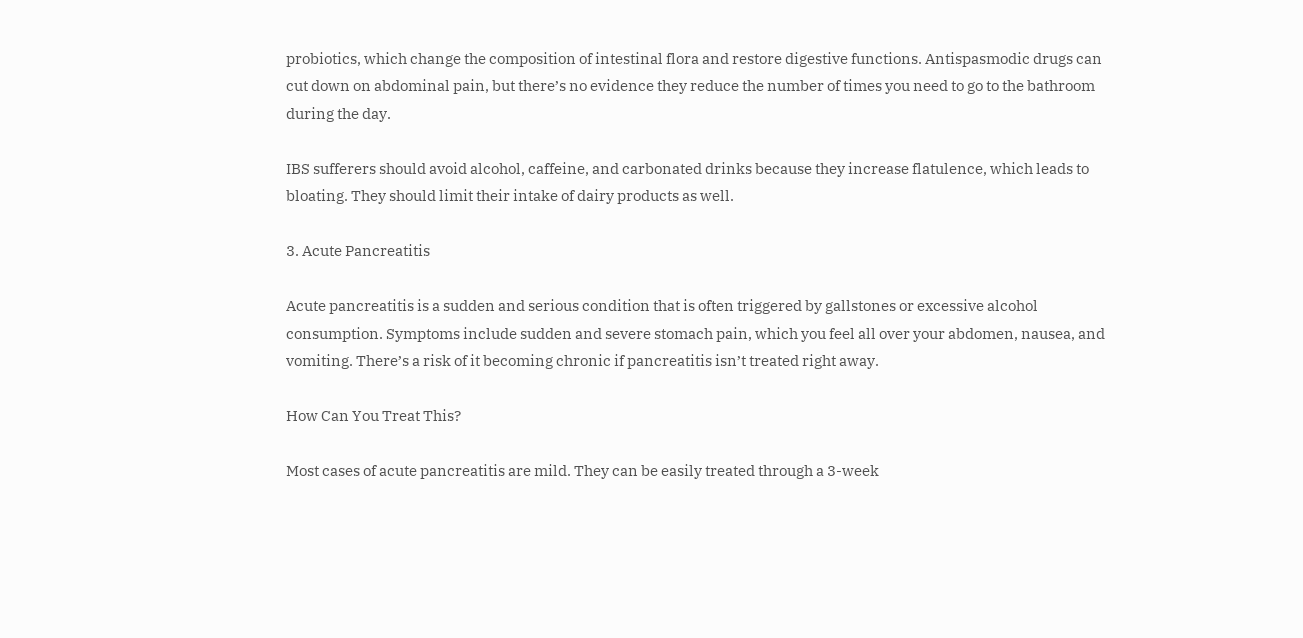probiotics, which change the composition of intestinal flora and restore digestive functions. Antispasmodic drugs can cut down on abdominal pain, but there’s no evidence they reduce the number of times you need to go to the bathroom during the day.

IBS sufferers should avoid alcohol, caffeine, and carbonated drinks because they increase flatulence, which leads to bloating. They should limit their intake of dairy products as well.

3. Acute Pancreatitis

Acute pancreatitis is a sudden and serious condition that is often triggered by gallstones or excessive alcohol consumption. Symptoms include sudden and severe stomach pain, which you feel all over your abdomen, nausea, and vomiting. There’s a risk of it becoming chronic if pancreatitis isn’t treated right away.

How Can You Treat This?

Most cases of acute pancreatitis are mild. They can be easily treated through a 3-week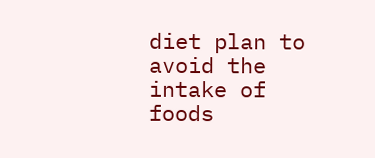diet plan to avoid the intake of foods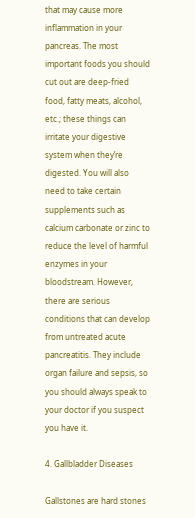that may cause more inflammation in your pancreas. The most important foods you should cut out are deep-fried food, fatty meats, alcohol, etc.; these things can irritate your digestive system when they’re digested. You will also need to take certain supplements such as calcium carbonate or zinc to reduce the level of harmful enzymes in your bloodstream. However, there are serious conditions that can develop from untreated acute pancreatitis. They include organ failure and sepsis, so you should always speak to your doctor if you suspect you have it.

4. Gallbladder Diseases

Gallstones are hard stones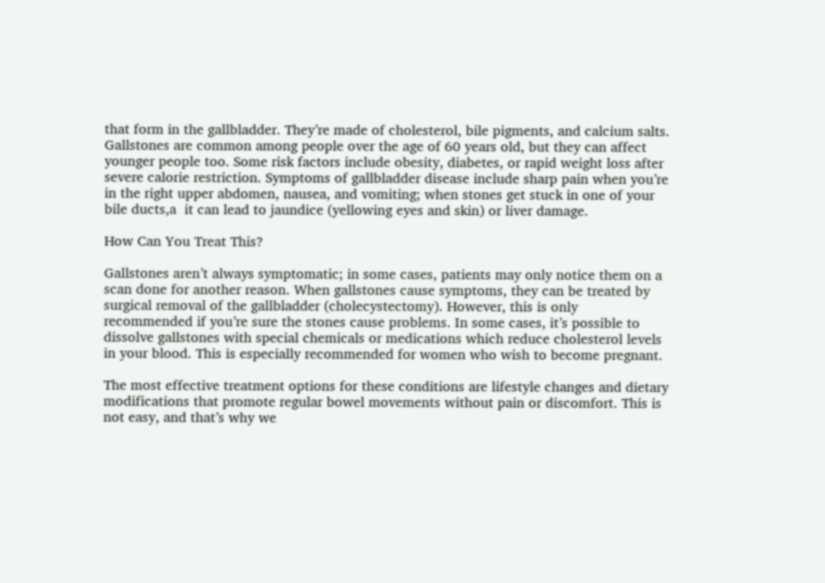that form in the gallbladder. They’re made of cholesterol, bile pigments, and calcium salts. Gallstones are common among people over the age of 60 years old, but they can affect younger people too. Some risk factors include obesity, diabetes, or rapid weight loss after severe calorie restriction. Symptoms of gallbladder disease include sharp pain when you’re in the right upper abdomen, nausea, and vomiting; when stones get stuck in one of your bile ducts,a  it can lead to jaundice (yellowing eyes and skin) or liver damage.

How Can You Treat This?

Gallstones aren’t always symptomatic; in some cases, patients may only notice them on a scan done for another reason. When gallstones cause symptoms, they can be treated by surgical removal of the gallbladder (cholecystectomy). However, this is only recommended if you’re sure the stones cause problems. In some cases, it’s possible to dissolve gallstones with special chemicals or medications which reduce cholesterol levels in your blood. This is especially recommended for women who wish to become pregnant.

The most effective treatment options for these conditions are lifestyle changes and dietary modifications that promote regular bowel movements without pain or discomfort. This is not easy, and that’s why we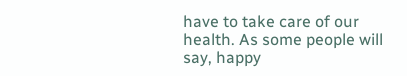have to take care of our health. As some people will say, happy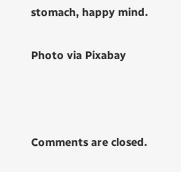stomach, happy mind.

Photo via Pixabay



Comments are closed.